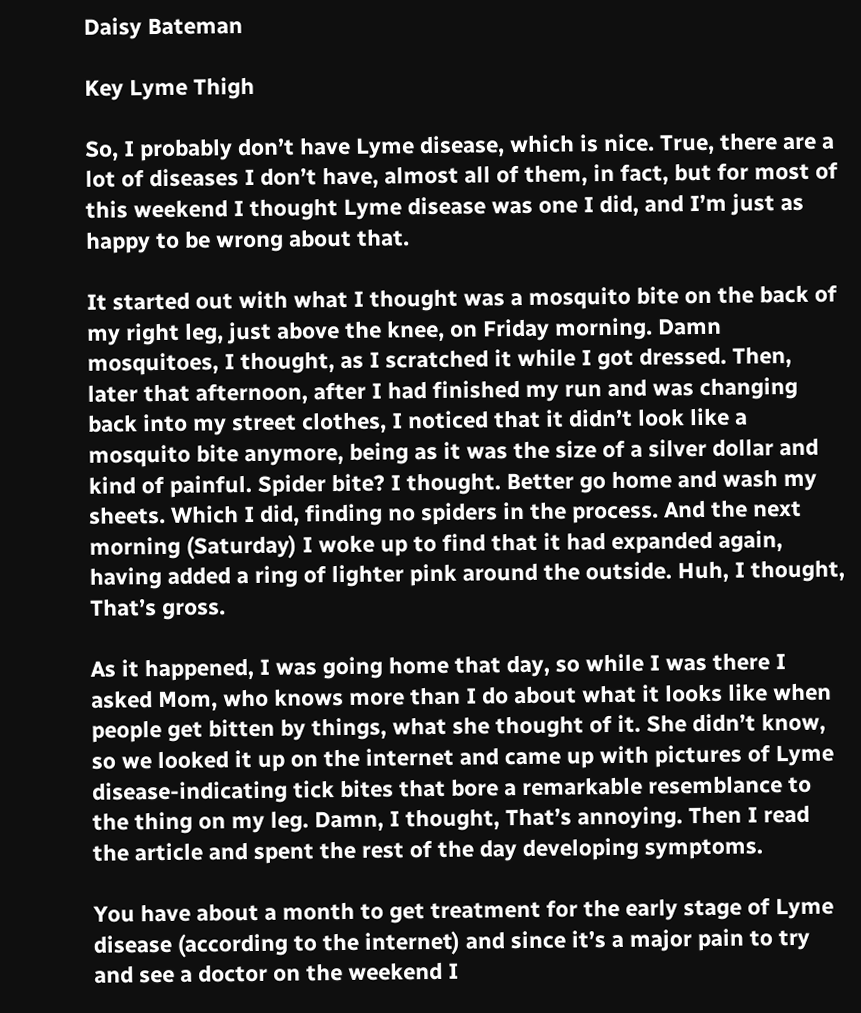Daisy Bateman

Key Lyme Thigh

So, I probably don’t have Lyme disease, which is nice. True, there are a lot of diseases I don’t have, almost all of them, in fact, but for most of this weekend I thought Lyme disease was one I did, and I’m just as happy to be wrong about that.

It started out with what I thought was a mosquito bite on the back of my right leg, just above the knee, on Friday morning. Damn mosquitoes, I thought, as I scratched it while I got dressed. Then, later that afternoon, after I had finished my run and was changing back into my street clothes, I noticed that it didn’t look like a mosquito bite anymore, being as it was the size of a silver dollar and kind of painful. Spider bite? I thought. Better go home and wash my sheets. Which I did, finding no spiders in the process. And the next morning (Saturday) I woke up to find that it had expanded again, having added a ring of lighter pink around the outside. Huh, I thought, That’s gross.

As it happened, I was going home that day, so while I was there I asked Mom, who knows more than I do about what it looks like when people get bitten by things, what she thought of it. She didn’t know, so we looked it up on the internet and came up with pictures of Lyme disease-indicating tick bites that bore a remarkable resemblance to the thing on my leg. Damn, I thought, That’s annoying. Then I read the article and spent the rest of the day developing symptoms.

You have about a month to get treatment for the early stage of Lyme disease (according to the internet) and since it’s a major pain to try and see a doctor on the weekend I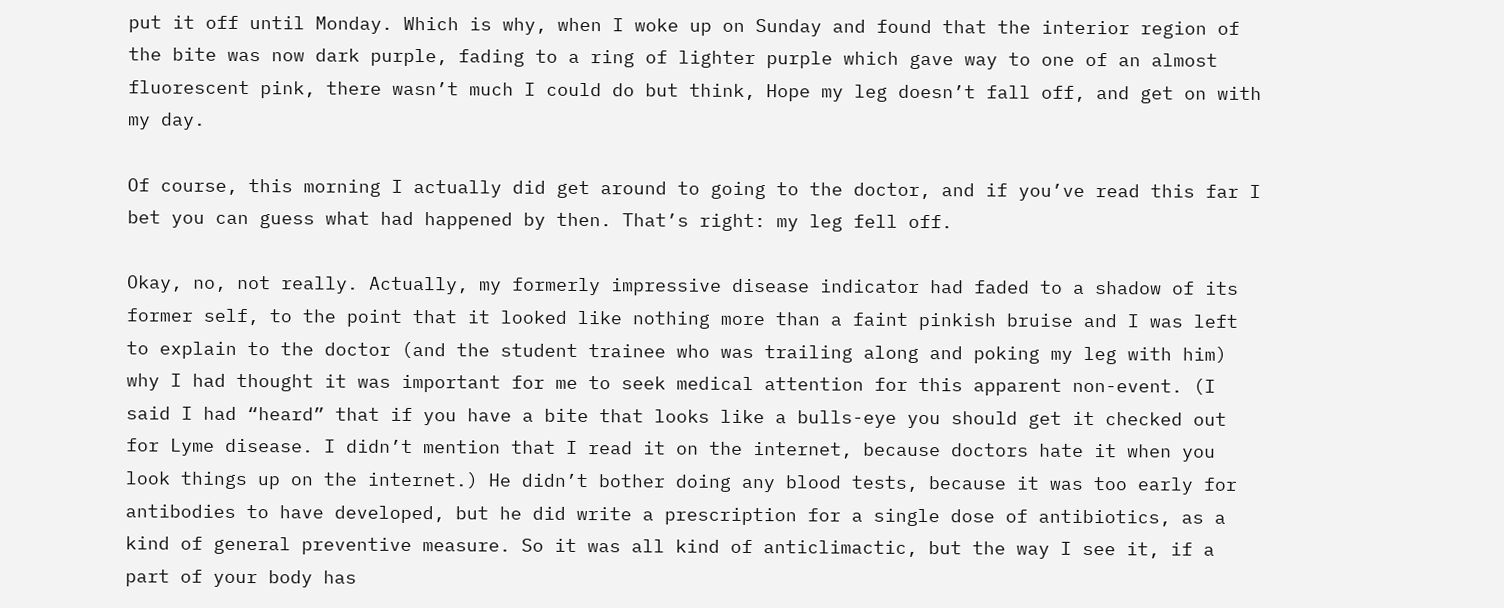put it off until Monday. Which is why, when I woke up on Sunday and found that the interior region of the bite was now dark purple, fading to a ring of lighter purple which gave way to one of an almost fluorescent pink, there wasn’t much I could do but think, Hope my leg doesn’t fall off, and get on with my day.

Of course, this morning I actually did get around to going to the doctor, and if you’ve read this far I bet you can guess what had happened by then. That’s right: my leg fell off.

Okay, no, not really. Actually, my formerly impressive disease indicator had faded to a shadow of its former self, to the point that it looked like nothing more than a faint pinkish bruise and I was left to explain to the doctor (and the student trainee who was trailing along and poking my leg with him) why I had thought it was important for me to seek medical attention for this apparent non-event. (I said I had “heard” that if you have a bite that looks like a bulls-eye you should get it checked out for Lyme disease. I didn’t mention that I read it on the internet, because doctors hate it when you look things up on the internet.) He didn’t bother doing any blood tests, because it was too early for antibodies to have developed, but he did write a prescription for a single dose of antibiotics, as a kind of general preventive measure. So it was all kind of anticlimactic, but the way I see it, if a part of your body has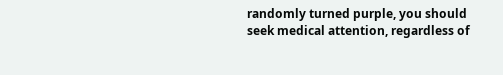randomly turned purple, you should seek medical attention, regardless of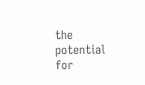the potential for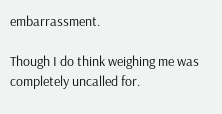embarrassment.

Though I do think weighing me was completely uncalled for.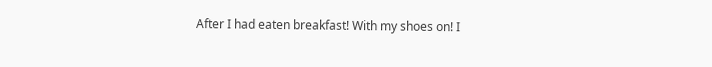After I had eaten breakfast! With my shoes on! I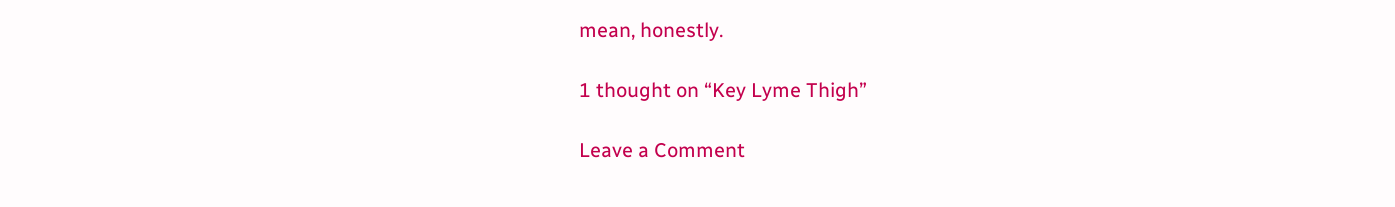mean, honestly.

1 thought on “Key Lyme Thigh”

Leave a Comment